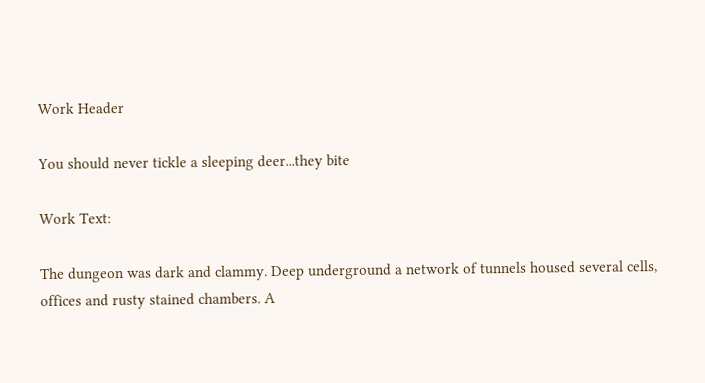Work Header

You should never tickle a sleeping deer...they bite

Work Text:

The dungeon was dark and clammy. Deep underground a network of tunnels housed several cells, offices and rusty stained chambers. A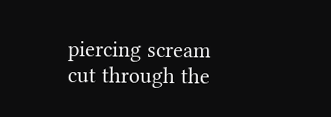piercing scream cut through the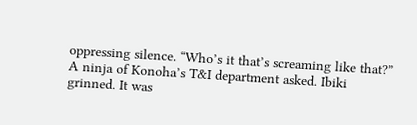oppressing silence. “Who’s it that’s screaming like that?” A ninja of Konoha’s T&I department asked. Ibiki grinned. It was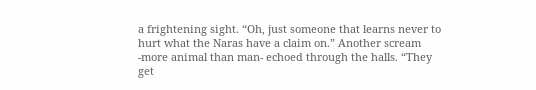a frightening sight. “Oh, just someone that learns never to hurt what the Naras have a claim on.” Another scream -more animal than man- echoed through the halls. “They get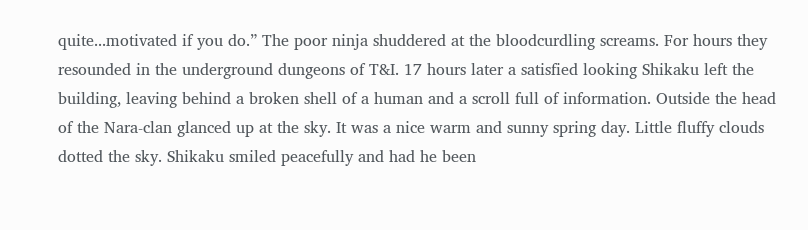quite...motivated if you do.” The poor ninja shuddered at the bloodcurdling screams. For hours they resounded in the underground dungeons of T&I. 17 hours later a satisfied looking Shikaku left the building, leaving behind a broken shell of a human and a scroll full of information. Outside the head of the Nara-clan glanced up at the sky. It was a nice warm and sunny spring day. Little fluffy clouds dotted the sky. Shikaku smiled peacefully and had he been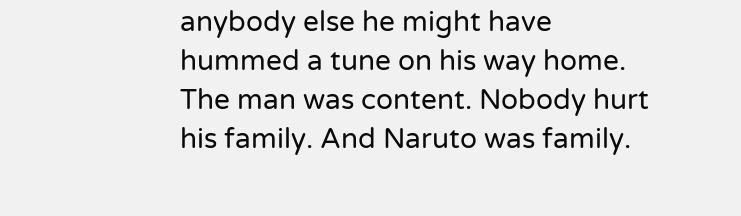anybody else he might have hummed a tune on his way home. The man was content. Nobody hurt his family. And Naruto was family.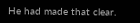He had made that clear.